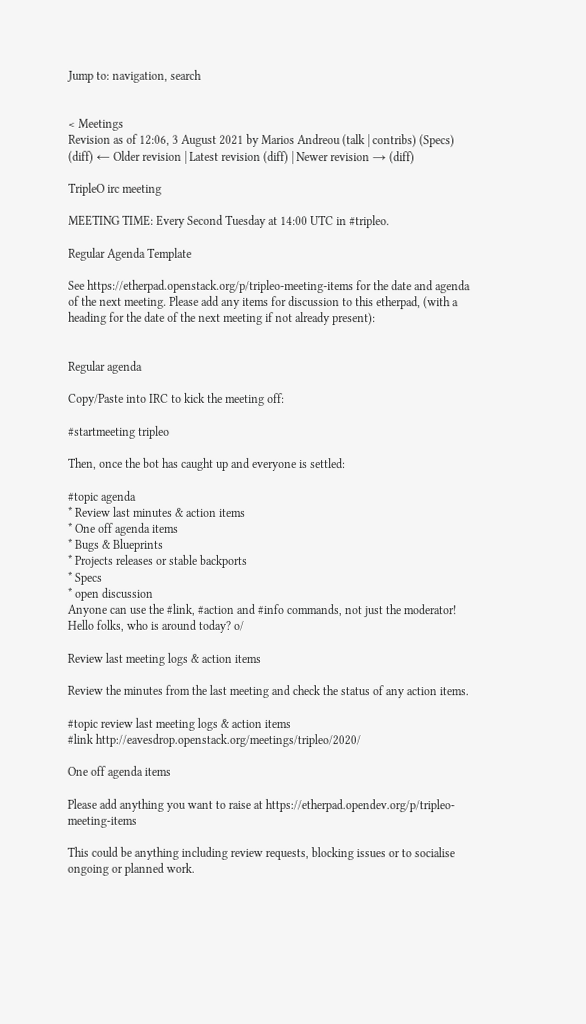Jump to: navigation, search


< Meetings
Revision as of 12:06, 3 August 2021 by Marios Andreou (talk | contribs) (Specs)
(diff) ← Older revision | Latest revision (diff) | Newer revision → (diff)

TripleO irc meeting

MEETING TIME: Every Second Tuesday at 14:00 UTC in #tripleo.

Regular Agenda Template

See https://etherpad.openstack.org/p/tripleo-meeting-items for the date and agenda of the next meeting. Please add any items for discussion to this etherpad, (with a heading for the date of the next meeting if not already present):


Regular agenda

Copy/Paste into IRC to kick the meeting off:

#startmeeting tripleo

Then, once the bot has caught up and everyone is settled:

#topic agenda
* Review last minutes & action items
* One off agenda items
* Bugs & Blueprints
* Projects releases or stable backports
* Specs
* open discussion
Anyone can use the #link, #action and #info commands, not just the moderatorǃ
Hello folks, who is around today? o/

Review last meeting logs & action items

Review the minutes from the last meeting and check the status of any action items.

#topic review last meeting logs & action items
#link http://eavesdrop.openstack.org/meetings/tripleo/2020/

One off agenda items

Please add anything you want to raise at https://etherpad.opendev.org/p/tripleo-meeting-items

This could be anything including review requests, blocking issues or to socialise ongoing or planned work.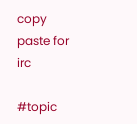copy paste for irc

#topic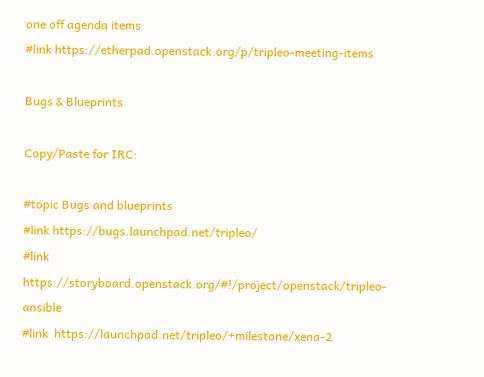one off agenda items
#link https://etherpad.openstack.org/p/tripleo-meeting-items

Bugs & Blueprints

Copy/Paste for IRC:

#topic Bugs and blueprints
#link https://bugs.launchpad.net/tripleo/
#link https://storyboard.openstack.org/#!/project/openstack/tripleo-ansible
#link  https://launchpad.net/tripleo/+milestone/xena-2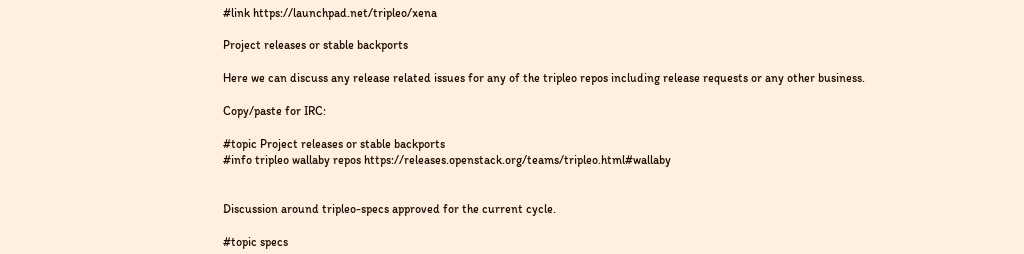#link https://launchpad.net/tripleo/xena

Project releases or stable backports

Here we can discuss any release related issues for any of the tripleo repos including release requests or any other business.

Copy/paste for IRC:

#topic Project releases or stable backports
#info tripleo wallaby repos https://releases.openstack.org/teams/tripleo.html#wallaby


Discussion around tripleo-specs approved for the current cycle.

#topic specs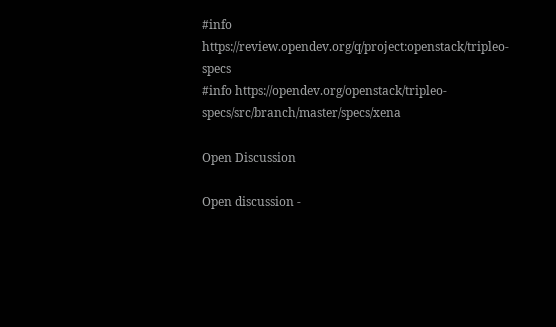#info https://review.opendev.org/q/project:openstack/tripleo-specs
#info https://opendev.org/openstack/tripleo-specs/src/branch/master/specs/xena

Open Discussion

Open discussion -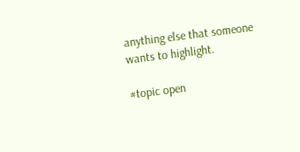anything else that someone wants to highlight.

#topic open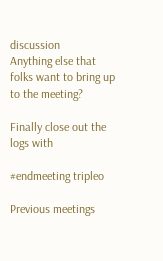discussion
Anything else that folks want to bring up to the meeting?

Finally close out the logs with

#endmeeting tripleo

Previous meetings